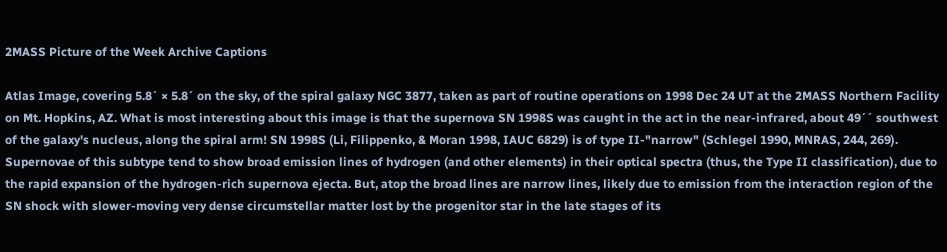2MASS Picture of the Week Archive Captions

Atlas Image, covering 5.8´ × 5.8´ on the sky, of the spiral galaxy NGC 3877, taken as part of routine operations on 1998 Dec 24 UT at the 2MASS Northern Facility on Mt. Hopkins, AZ. What is most interesting about this image is that the supernova SN 1998S was caught in the act in the near-infrared, about 49´´ southwest of the galaxy's nucleus, along the spiral arm! SN 1998S (Li, Filippenko, & Moran 1998, IAUC 6829) is of type II-"narrow" (Schlegel 1990, MNRAS, 244, 269). Supernovae of this subtype tend to show broad emission lines of hydrogen (and other elements) in their optical spectra (thus, the Type II classification), due to the rapid expansion of the hydrogen-rich supernova ejecta. But, atop the broad lines are narrow lines, likely due to emission from the interaction region of the SN shock with slower-moving very dense circumstellar matter lost by the progenitor star in the late stages of its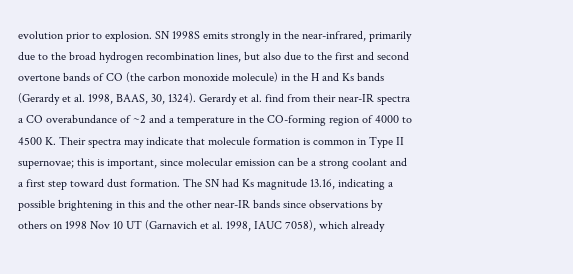evolution prior to explosion. SN 1998S emits strongly in the near-infrared, primarily due to the broad hydrogen recombination lines, but also due to the first and second overtone bands of CO (the carbon monoxide molecule) in the H and Ks bands (Gerardy et al. 1998, BAAS, 30, 1324). Gerardy et al. find from their near-IR spectra a CO overabundance of ~2 and a temperature in the CO-forming region of 4000 to 4500 K. Their spectra may indicate that molecule formation is common in Type II supernovae; this is important, since molecular emission can be a strong coolant and a first step toward dust formation. The SN had Ks magnitude 13.16, indicating a possible brightening in this and the other near-IR bands since observations by others on 1998 Nov 10 UT (Garnavich et al. 1998, IAUC 7058), which already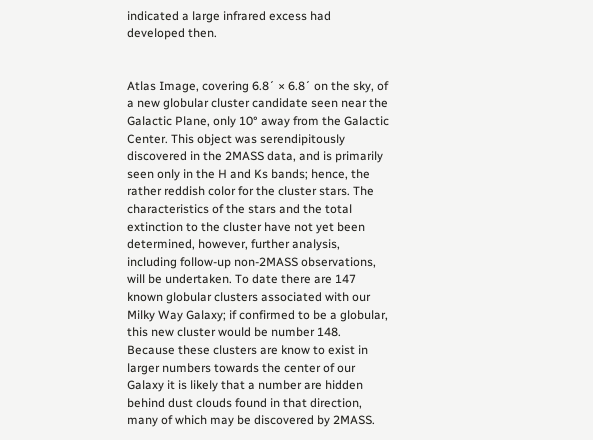indicated a large infrared excess had developed then.


Atlas Image, covering 6.8´ × 6.8´ on the sky, of a new globular cluster candidate seen near the Galactic Plane, only 10° away from the Galactic Center. This object was serendipitously discovered in the 2MASS data, and is primarily seen only in the H and Ks bands; hence, the rather reddish color for the cluster stars. The characteristics of the stars and the total extinction to the cluster have not yet been determined, however, further analysis, including follow-up non-2MASS observations, will be undertaken. To date there are 147 known globular clusters associated with our Milky Way Galaxy; if confirmed to be a globular, this new cluster would be number 148. Because these clusters are know to exist in larger numbers towards the center of our Galaxy it is likely that a number are hidden behind dust clouds found in that direction, many of which may be discovered by 2MASS.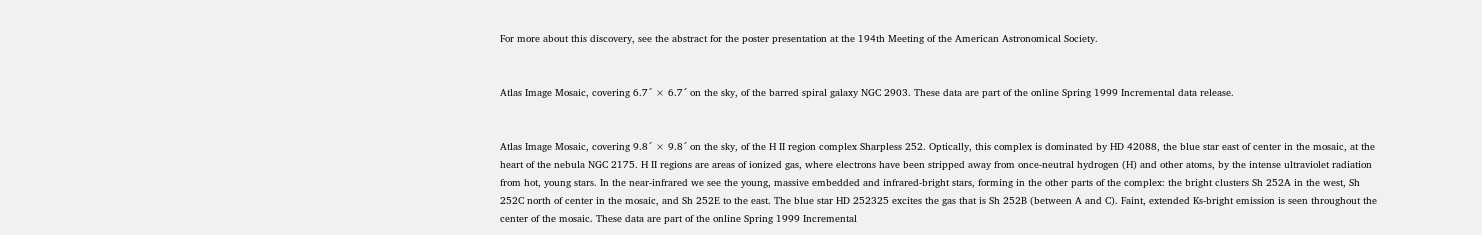For more about this discovery, see the abstract for the poster presentation at the 194th Meeting of the American Astronomical Society.


Atlas Image Mosaic, covering 6.7´ × 6.7´ on the sky, of the barred spiral galaxy NGC 2903. These data are part of the online Spring 1999 Incremental data release.


Atlas Image Mosaic, covering 9.8´ × 9.8´ on the sky, of the H II region complex Sharpless 252. Optically, this complex is dominated by HD 42088, the blue star east of center in the mosaic, at the heart of the nebula NGC 2175. H II regions are areas of ionized gas, where electrons have been stripped away from once-neutral hydrogen (H) and other atoms, by the intense ultraviolet radiation from hot, young stars. In the near-infrared we see the young, massive embedded and infrared-bright stars, forming in the other parts of the complex: the bright clusters Sh 252A in the west, Sh 252C north of center in the mosaic, and Sh 252E to the east. The blue star HD 252325 excites the gas that is Sh 252B (between A and C). Faint, extended Ks-bright emission is seen throughout the center of the mosaic. These data are part of the online Spring 1999 Incremental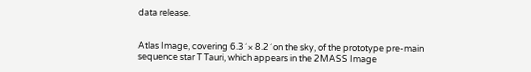data release.


Atlas Image, covering 6.3´ × 8.2´ on the sky, of the prototype pre-main sequence star T Tauri, which appears in the 2MASS Image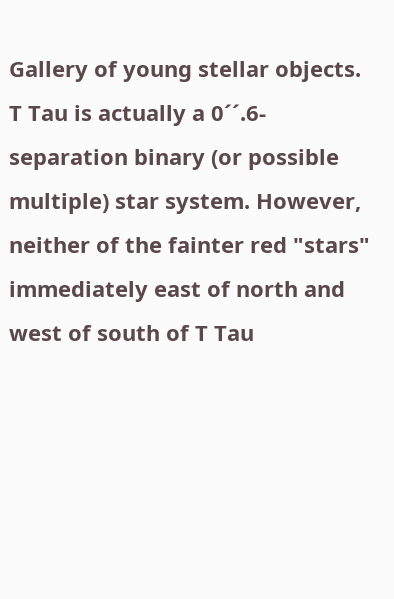Gallery of young stellar objects. T Tau is actually a 0´´.6-separation binary (or possible multiple) star system. However, neither of the fainter red "stars" immediately east of north and west of south of T Tau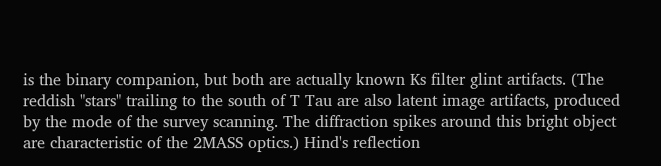is the binary companion, but both are actually known Ks filter glint artifacts. (The reddish "stars" trailing to the south of T Tau are also latent image artifacts, produced by the mode of the survey scanning. The diffraction spikes around this bright object are characteristic of the 2MASS optics.) Hind's reflection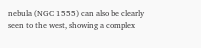nebula (NGC 1555) can also be clearly seen to the west, showing a complex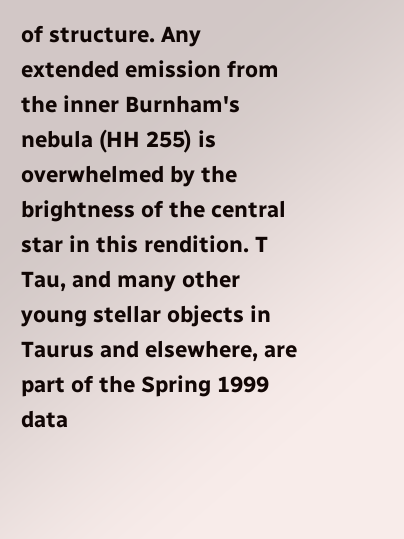of structure. Any extended emission from the inner Burnham's nebula (HH 255) is overwhelmed by the brightness of the central star in this rendition. T Tau, and many other young stellar objects in Taurus and elsewhere, are part of the Spring 1999 data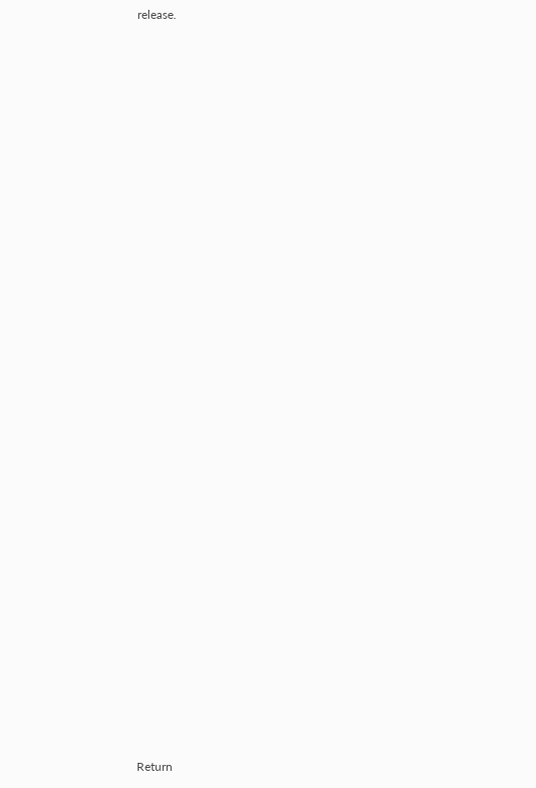release.
































Return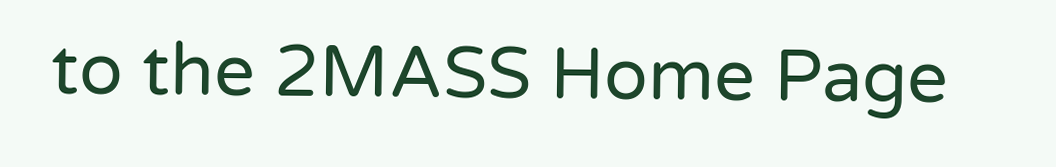to the 2MASS Home Page